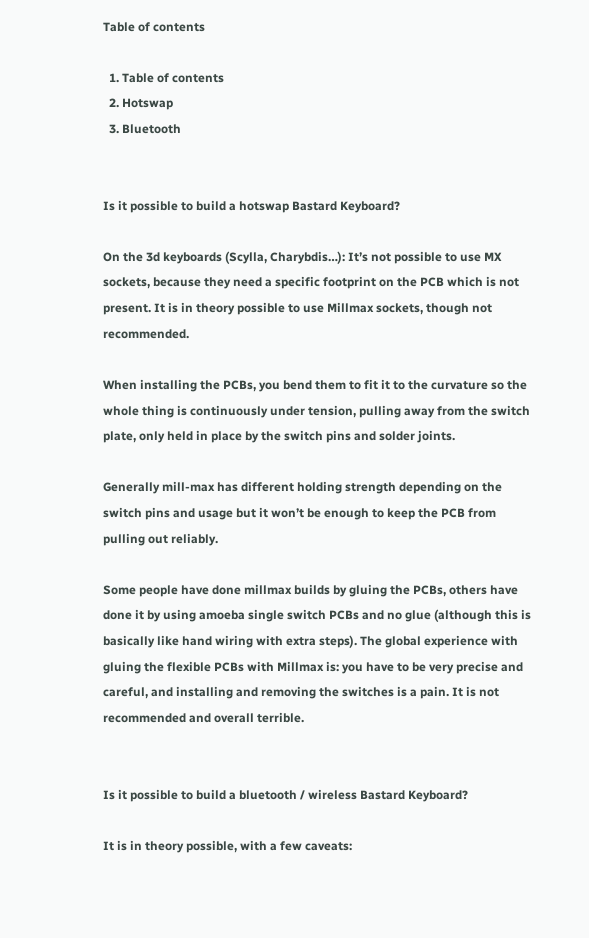Table of contents

  1. Table of contents
  2. Hotswap
  3. Bluetooth


Is it possible to build a hotswap Bastard Keyboard?

On the 3d keyboards (Scylla, Charybdis…): It’s not possible to use MX sockets, because they need a specific footprint on the PCB which is not present. It is in theory possible to use Millmax sockets, though not recommended.

When installing the PCBs, you bend them to fit it to the curvature so the whole thing is continuously under tension, pulling away from the switch plate, only held in place by the switch pins and solder joints.

Generally mill-max has different holding strength depending on the switch pins and usage but it won’t be enough to keep the PCB from pulling out reliably.

Some people have done millmax builds by gluing the PCBs, others have done it by using amoeba single switch PCBs and no glue (although this is basically like hand wiring with extra steps). The global experience with gluing the flexible PCBs with Millmax is: you have to be very precise and careful, and installing and removing the switches is a pain. It is not recommended and overall terrible.


Is it possible to build a bluetooth / wireless Bastard Keyboard?

It is in theory possible, with a few caveats: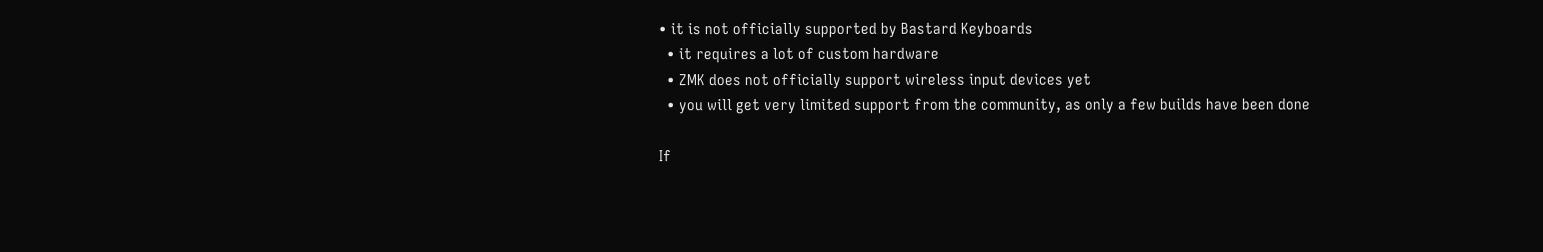• it is not officially supported by Bastard Keyboards
  • it requires a lot of custom hardware
  • ZMK does not officially support wireless input devices yet
  • you will get very limited support from the community, as only a few builds have been done

If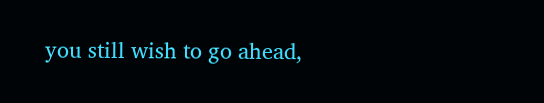you still wish to go ahead,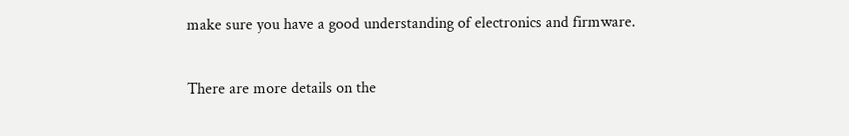make sure you have a good understanding of electronics and firmware.

There are more details on the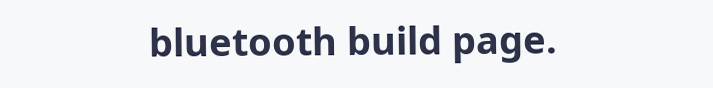bluetooth build page.